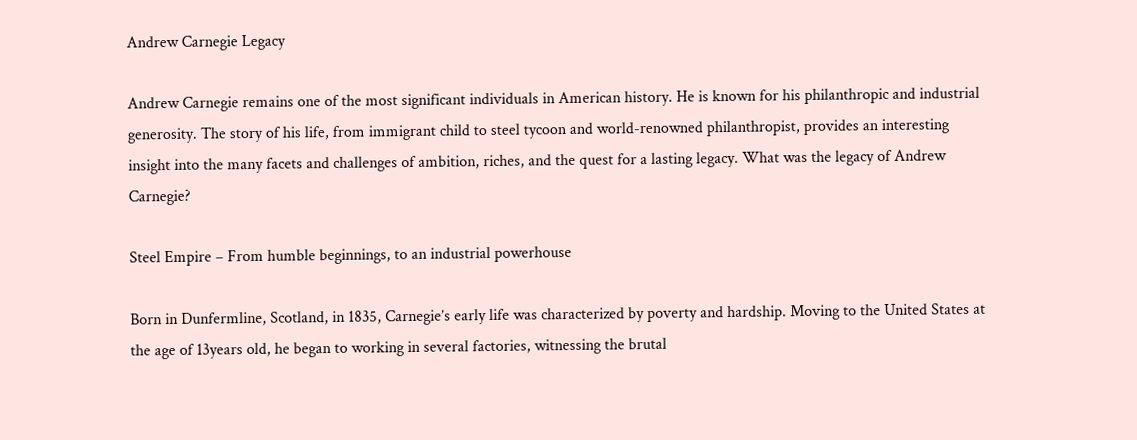Andrew Carnegie Legacy

Andrew Carnegie remains one of the most significant individuals in American history. He is known for his philanthropic and industrial generosity. The story of his life, from immigrant child to steel tycoon and world-renowned philanthropist, provides an interesting insight into the many facets and challenges of ambition, riches, and the quest for a lasting legacy. What was the legacy of Andrew Carnegie?

Steel Empire – From humble beginnings, to an industrial powerhouse

Born in Dunfermline, Scotland, in 1835, Carnegie’s early life was characterized by poverty and hardship. Moving to the United States at the age of 13years old, he began to working in several factories, witnessing the brutal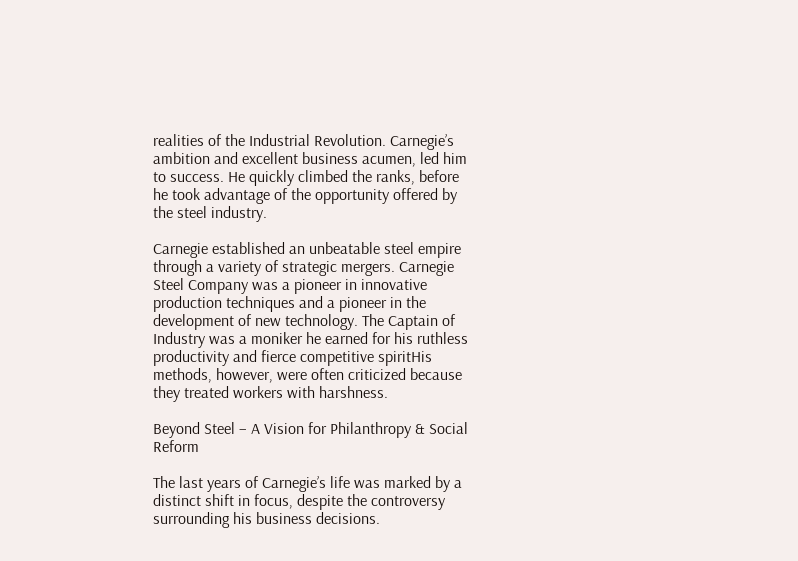realities of the Industrial Revolution. Carnegie’s ambition and excellent business acumen, led him to success. He quickly climbed the ranks, before he took advantage of the opportunity offered by the steel industry.

Carnegie established an unbeatable steel empire through a variety of strategic mergers. Carnegie Steel Company was a pioneer in innovative production techniques and a pioneer in the development of new technology. The Captain of Industry was a moniker he earned for his ruthless productivity and fierce competitive spiritHis methods, however, were often criticized because they treated workers with harshness.

Beyond Steel – A Vision for Philanthropy & Social Reform

The last years of Carnegie’s life was marked by a distinct shift in focus, despite the controversy surrounding his business decisions.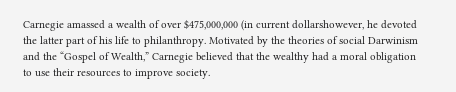Carnegie amassed a wealth of over $475,000,000 (in current dollarshowever, he devoted the latter part of his life to philanthropy. Motivated by the theories of social Darwinism and the “Gospel of Wealth,” Carnegie believed that the wealthy had a moral obligation to use their resources to improve society.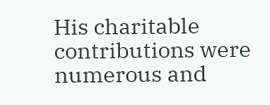His charitable contributions were numerous and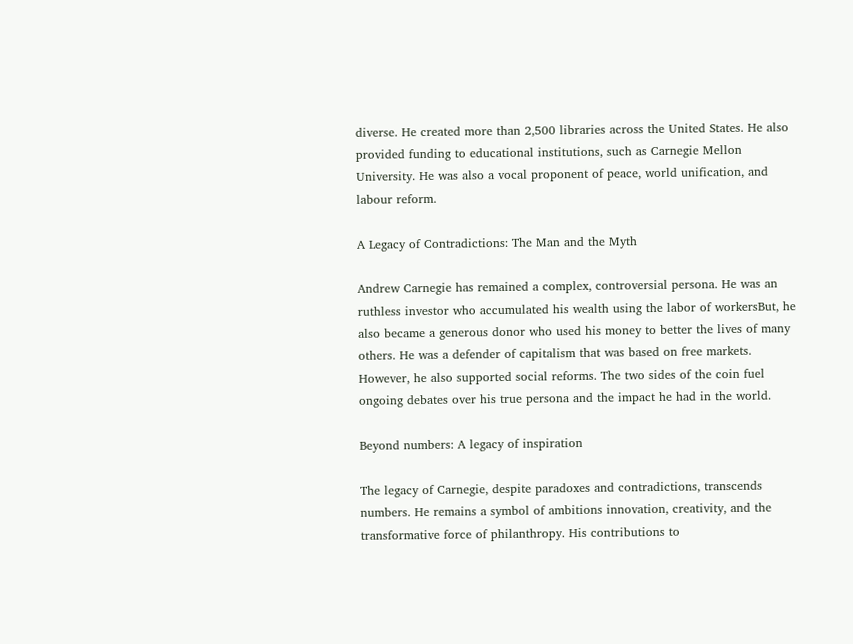diverse. He created more than 2,500 libraries across the United States. He also provided funding to educational institutions, such as Carnegie Mellon University. He was also a vocal proponent of peace, world unification, and labour reform.

A Legacy of Contradictions: The Man and the Myth

Andrew Carnegie has remained a complex, controversial persona. He was an ruthless investor who accumulated his wealth using the labor of workersBut, he also became a generous donor who used his money to better the lives of many others. He was a defender of capitalism that was based on free markets. However, he also supported social reforms. The two sides of the coin fuel ongoing debates over his true persona and the impact he had in the world.

Beyond numbers: A legacy of inspiration

The legacy of Carnegie, despite paradoxes and contradictions, transcends numbers. He remains a symbol of ambitions innovation, creativity, and the transformative force of philanthropy. His contributions to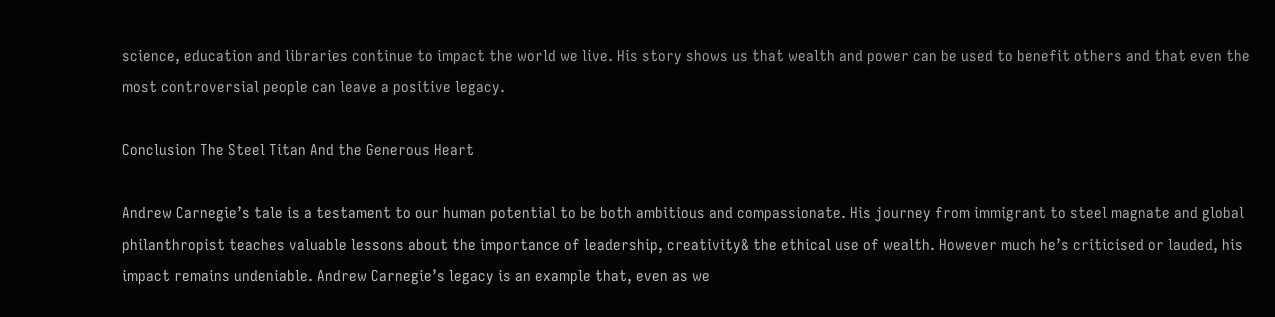science, education and libraries continue to impact the world we live. His story shows us that wealth and power can be used to benefit others and that even the most controversial people can leave a positive legacy.

Conclusion The Steel Titan And the Generous Heart

Andrew Carnegie’s tale is a testament to our human potential to be both ambitious and compassionate. His journey from immigrant to steel magnate and global philanthropist teaches valuable lessons about the importance of leadership, creativity& the ethical use of wealth. However much he’s criticised or lauded, his impact remains undeniable. Andrew Carnegie’s legacy is an example that, even as we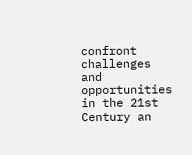confront challenges and opportunities in the 21st Century an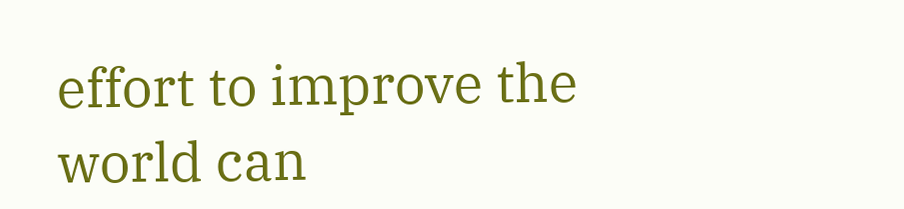effort to improve the world can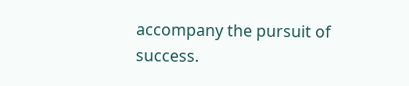accompany the pursuit of success.